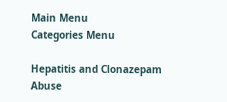Main Menu
Categories Menu

Hepatitis and Clonazepam Abuse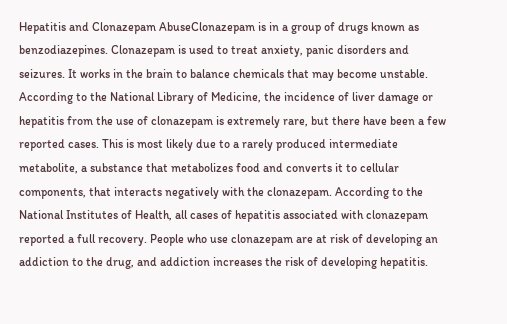Hepatitis and Clonazepam AbuseClonazepam is in a group of drugs known as benzodiazepines. Clonazepam is used to treat anxiety, panic disorders and seizures. It works in the brain to balance chemicals that may become unstable. According to the National Library of Medicine, the incidence of liver damage or hepatitis from the use of clonazepam is extremely rare, but there have been a few reported cases. This is most likely due to a rarely produced intermediate metabolite, a substance that metabolizes food and converts it to cellular components, that interacts negatively with the clonazepam. According to the National Institutes of Health, all cases of hepatitis associated with clonazepam reported a full recovery. People who use clonazepam are at risk of developing an addiction to the drug, and addiction increases the risk of developing hepatitis.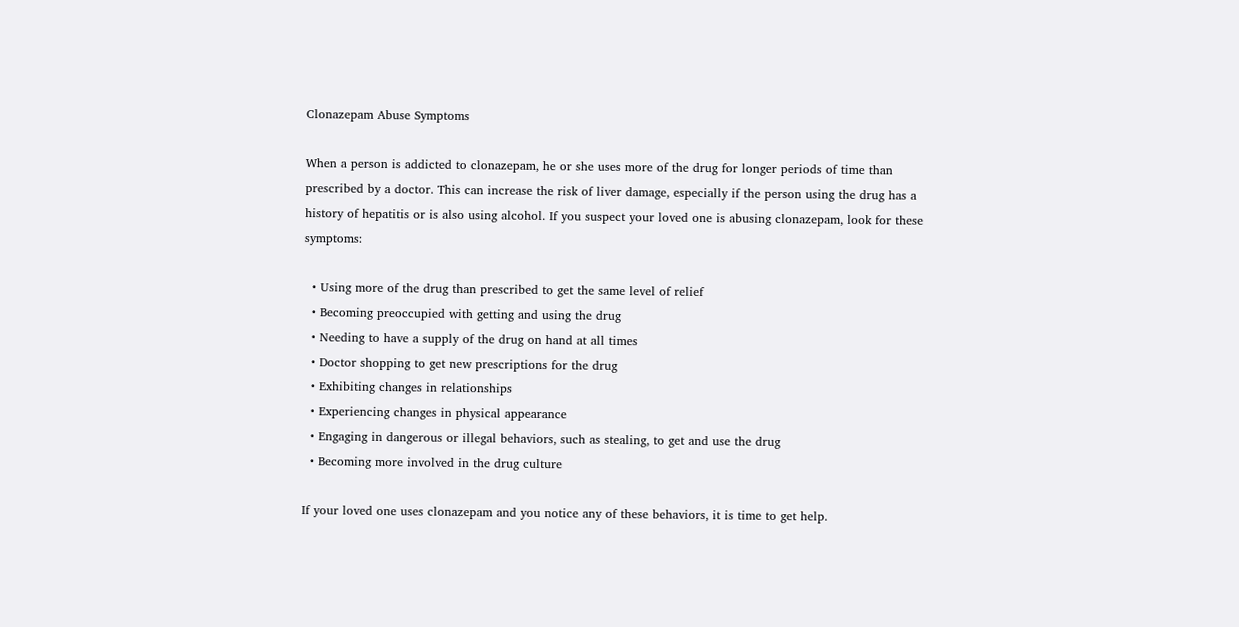Clonazepam Abuse Symptoms

When a person is addicted to clonazepam, he or she uses more of the drug for longer periods of time than prescribed by a doctor. This can increase the risk of liver damage, especially if the person using the drug has a history of hepatitis or is also using alcohol. If you suspect your loved one is abusing clonazepam, look for these symptoms:

  • Using more of the drug than prescribed to get the same level of relief
  • Becoming preoccupied with getting and using the drug
  • Needing to have a supply of the drug on hand at all times
  • Doctor shopping to get new prescriptions for the drug
  • Exhibiting changes in relationships
  • Experiencing changes in physical appearance
  • Engaging in dangerous or illegal behaviors, such as stealing, to get and use the drug
  • Becoming more involved in the drug culture

If your loved one uses clonazepam and you notice any of these behaviors, it is time to get help.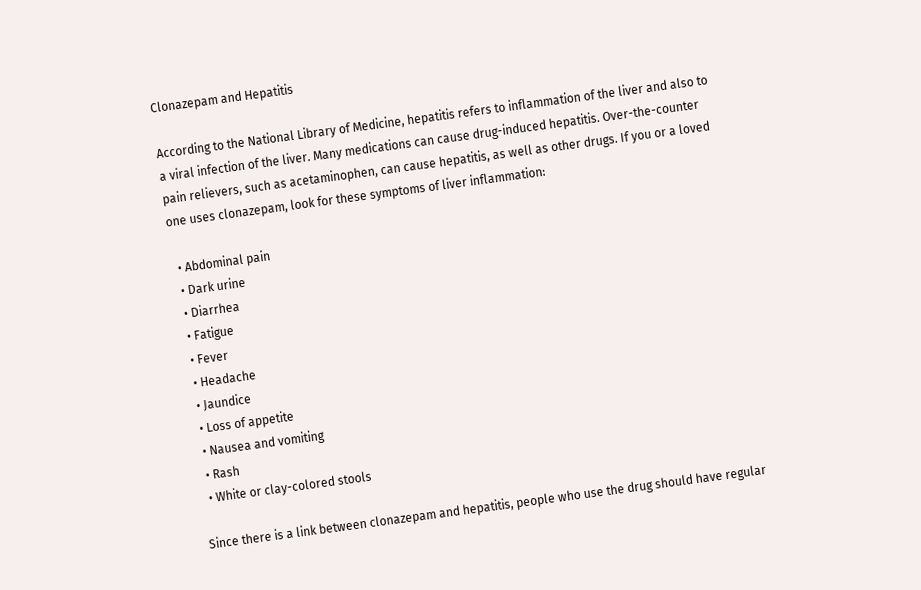Clonazepam and Hepatitis

According to the National Library of Medicine, hepatitis refers to inflammation of the liver and also to a viral infection of the liver. Many medications can cause drug-induced hepatitis. Over-the-counter pain relievers, such as acetaminophen, can cause hepatitis, as well as other drugs. If you or a loved one uses clonazepam, look for these symptoms of liver inflammation:

  • Abdominal pain
  • Dark urine
  • Diarrhea
  • Fatigue
  • Fever
  • Headache
  • Jaundice
  • Loss of appetite
  • Nausea and vomiting
  • Rash
  • White or clay-colored stools

Since there is a link between clonazepam and hepatitis, people who use the drug should have regular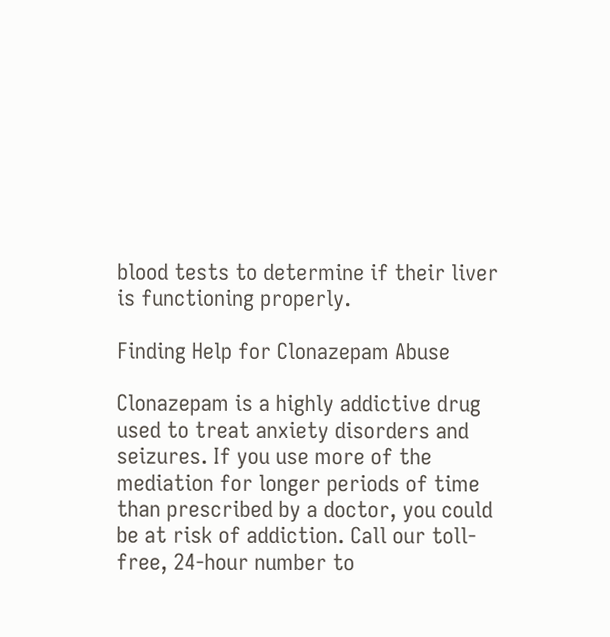blood tests to determine if their liver is functioning properly.

Finding Help for Clonazepam Abuse

Clonazepam is a highly addictive drug used to treat anxiety disorders and seizures. If you use more of the mediation for longer periods of time than prescribed by a doctor, you could be at risk of addiction. Call our toll-free, 24-hour number to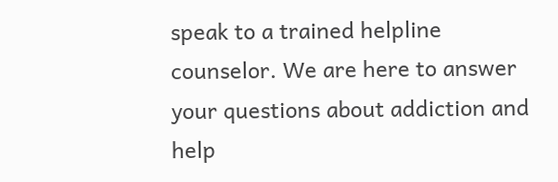speak to a trained helpline counselor. We are here to answer your questions about addiction and help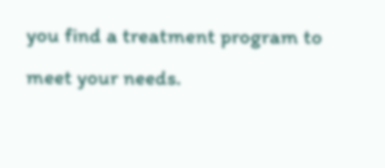you find a treatment program to meet your needs.